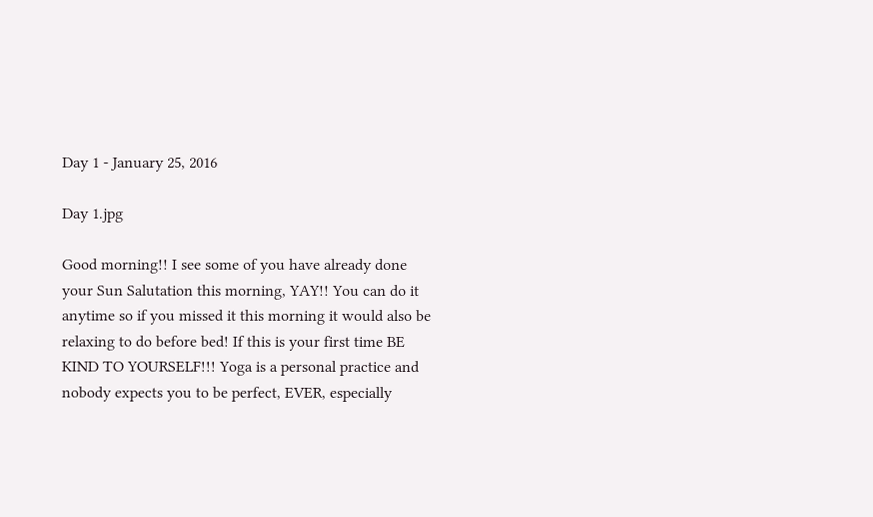Day 1 - January 25, 2016

Day 1.jpg

Good morning!! I see some of you have already done your Sun Salutation this morning, YAY!! You can do it anytime so if you missed it this morning it would also be relaxing to do before bed! If this is your first time BE KIND TO YOURSELF!!! Yoga is a personal practice and nobody expects you to be perfect, EVER, especially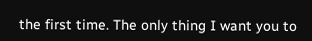the first time. The only thing I want you to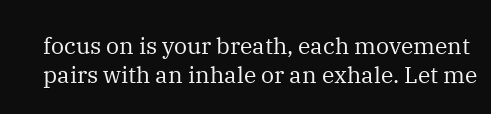focus on is your breath, each movement pairs with an inhale or an exhale. Let me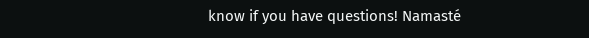know if you have questions! Namasté